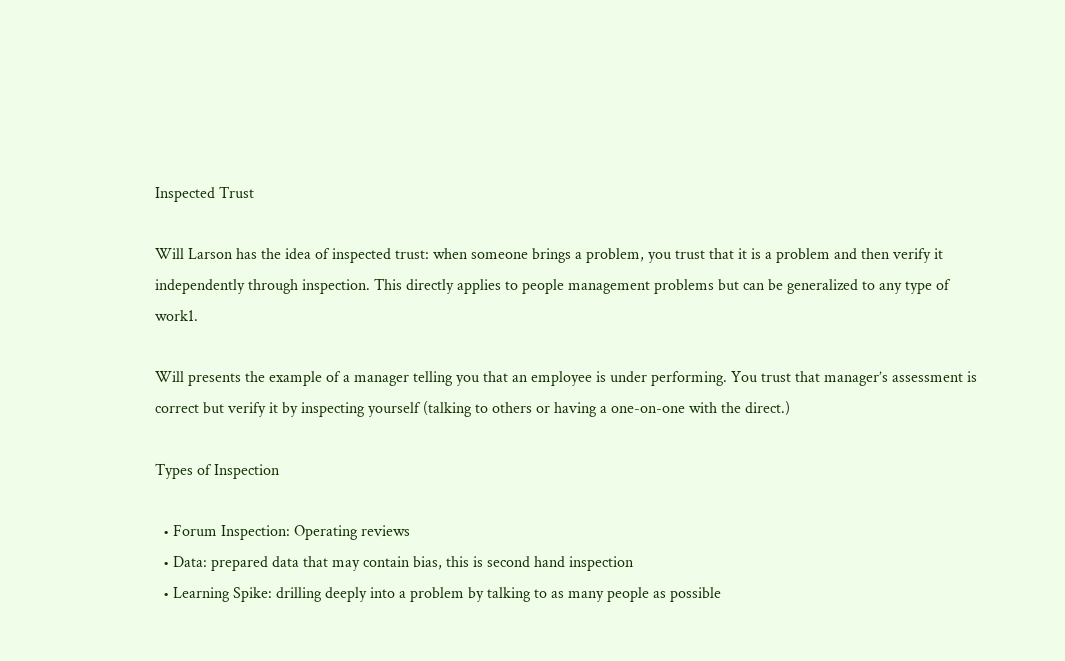Inspected Trust

Will Larson has the idea of inspected trust: when someone brings a problem, you trust that it is a problem and then verify it independently through inspection. This directly applies to people management problems but can be generalized to any type of work1.

Will presents the example of a manager telling you that an employee is under performing. You trust that manager’s assessment is correct but verify it by inspecting yourself (talking to others or having a one-on-one with the direct.)

Types of Inspection

  • Forum Inspection: Operating reviews
  • Data: prepared data that may contain bias, this is second hand inspection
  • Learning Spike: drilling deeply into a problem by talking to as many people as possible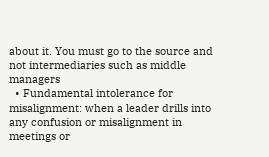about it. You must go to the source and not intermediaries such as middle managers
  • Fundamental intolerance for misalignment: when a leader drills into any confusion or misalignment in meetings or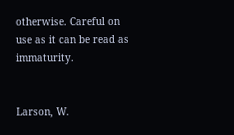otherwise. Careful on use as it can be read as immaturity.


Larson, W.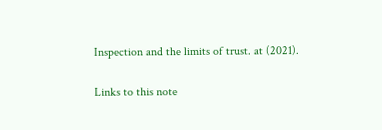Inspection and the limits of trust. at (2021).

Links to this note